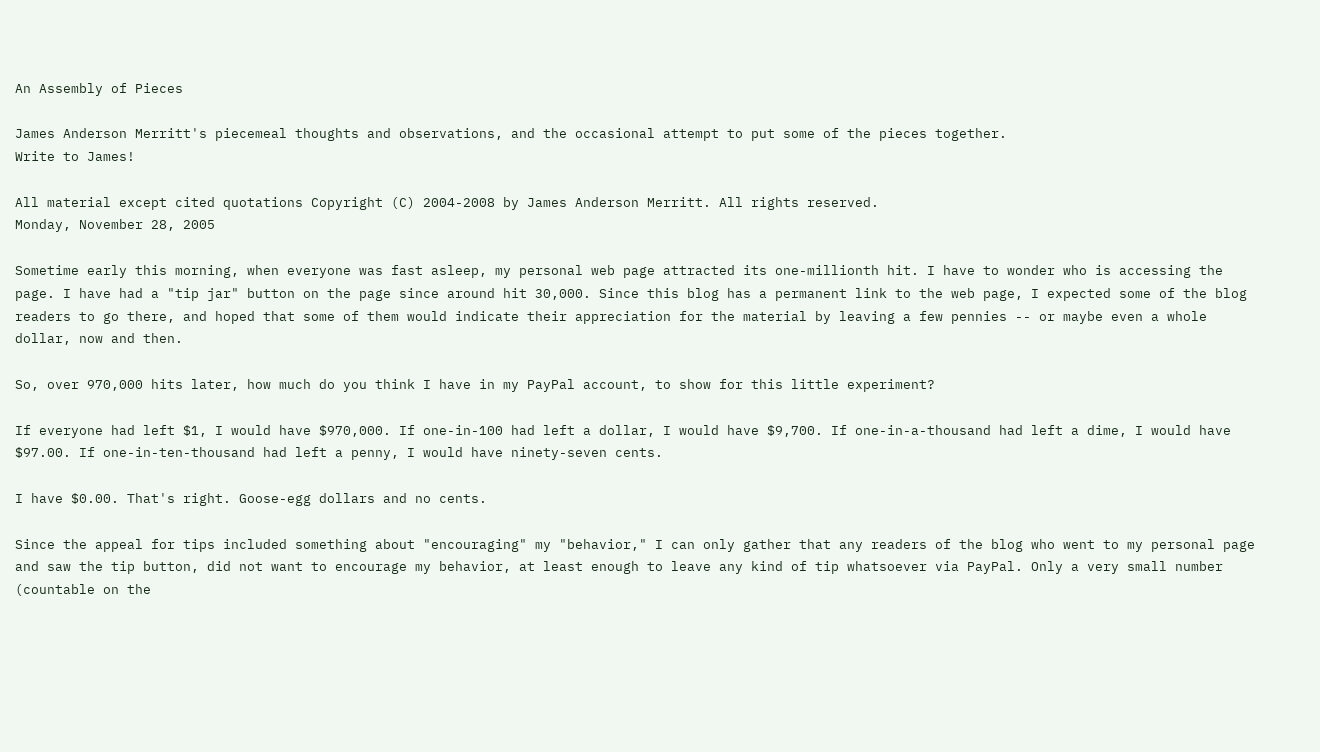An Assembly of Pieces

James Anderson Merritt's piecemeal thoughts and observations, and the occasional attempt to put some of the pieces together.
Write to James!

All material except cited quotations Copyright (C) 2004-2008 by James Anderson Merritt. All rights reserved.
Monday, November 28, 2005

Sometime early this morning, when everyone was fast asleep, my personal web page attracted its one-millionth hit. I have to wonder who is accessing the page. I have had a "tip jar" button on the page since around hit 30,000. Since this blog has a permanent link to the web page, I expected some of the blog readers to go there, and hoped that some of them would indicate their appreciation for the material by leaving a few pennies -- or maybe even a whole dollar, now and then.

So, over 970,000 hits later, how much do you think I have in my PayPal account, to show for this little experiment?

If everyone had left $1, I would have $970,000. If one-in-100 had left a dollar, I would have $9,700. If one-in-a-thousand had left a dime, I would have $97.00. If one-in-ten-thousand had left a penny, I would have ninety-seven cents.

I have $0.00. That's right. Goose-egg dollars and no cents.

Since the appeal for tips included something about "encouraging" my "behavior," I can only gather that any readers of the blog who went to my personal page and saw the tip button, did not want to encourage my behavior, at least enough to leave any kind of tip whatsoever via PayPal. Only a very small number (countable on the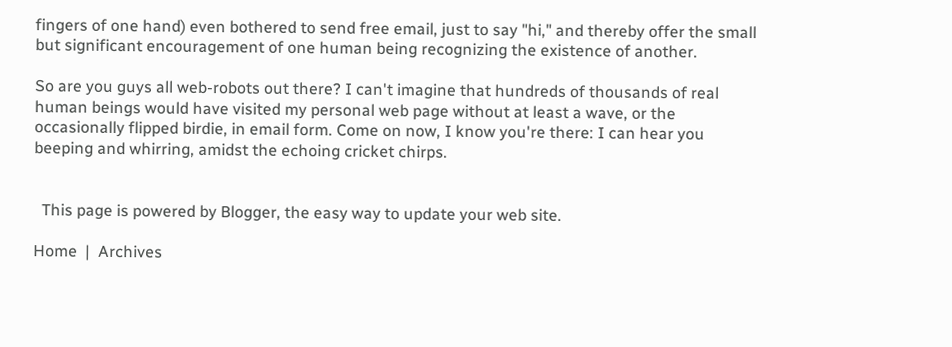fingers of one hand) even bothered to send free email, just to say "hi," and thereby offer the small but significant encouragement of one human being recognizing the existence of another.

So are you guys all web-robots out there? I can't imagine that hundreds of thousands of real human beings would have visited my personal web page without at least a wave, or the occasionally flipped birdie, in email form. Come on now, I know you're there: I can hear you beeping and whirring, amidst the echoing cricket chirps.


  This page is powered by Blogger, the easy way to update your web site.

Home  |  Archives